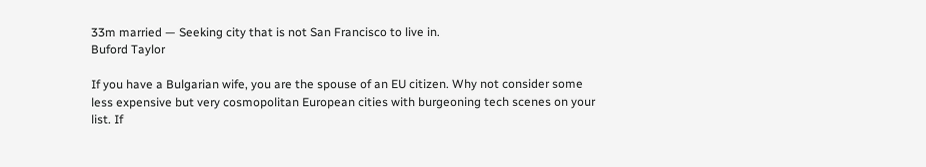33m married — Seeking city that is not San Francisco to live in.
Buford Taylor

If you have a Bulgarian wife, you are the spouse of an EU citizen. Why not consider some less expensive but very cosmopolitan European cities with burgeoning tech scenes on your list. If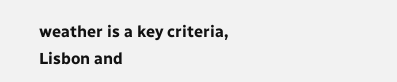weather is a key criteria, Lisbon and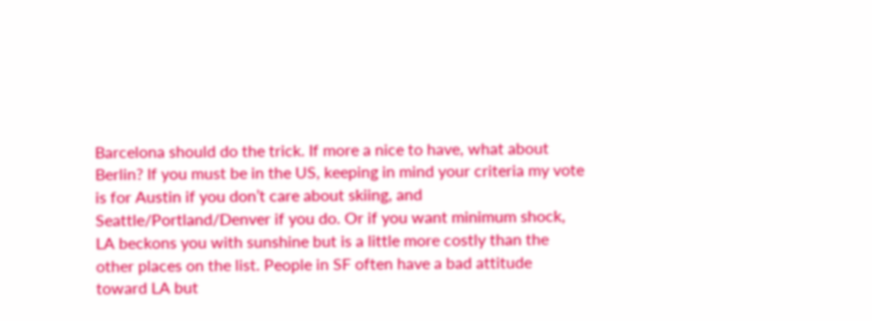Barcelona should do the trick. If more a nice to have, what about Berlin? If you must be in the US, keeping in mind your criteria my vote is for Austin if you don’t care about skiing, and Seattle/Portland/Denver if you do. Or if you want minimum shock, LA beckons you with sunshine but is a little more costly than the other places on the list. People in SF often have a bad attitude toward LA but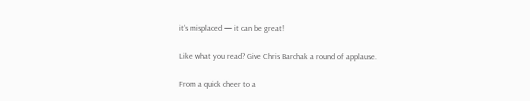it’s misplaced — it can be great!

Like what you read? Give Chris Barchak a round of applause.

From a quick cheer to a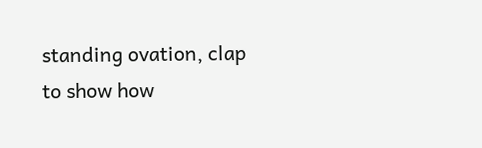standing ovation, clap to show how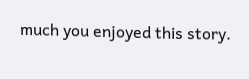much you enjoyed this story.